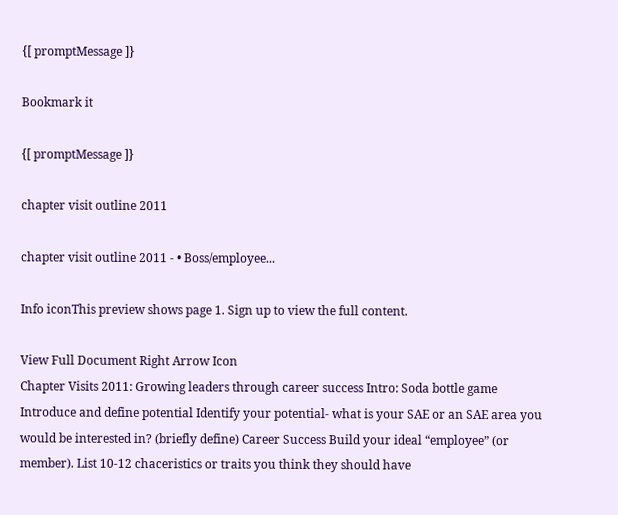{[ promptMessage ]}

Bookmark it

{[ promptMessage ]}

chapter visit outline 2011

chapter visit outline 2011 - • Boss/employee...

Info iconThis preview shows page 1. Sign up to view the full content.

View Full Document Right Arrow Icon
Chapter Visits 2011: Growing leaders through career success Intro: Soda bottle game Introduce and define potential Identify your potential- what is your SAE or an SAE area you would be interested in? (briefly define) Career Success Build your ideal “employee” (or member). List 10-12 chaceristics or traits you think they should have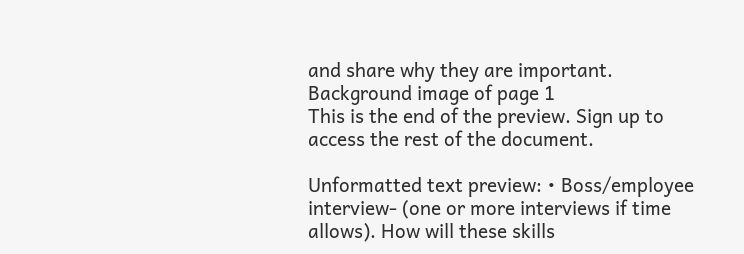and share why they are important.
Background image of page 1
This is the end of the preview. Sign up to access the rest of the document.

Unformatted text preview: • Boss/employee interview- (one or more interviews if time allows). How will these skills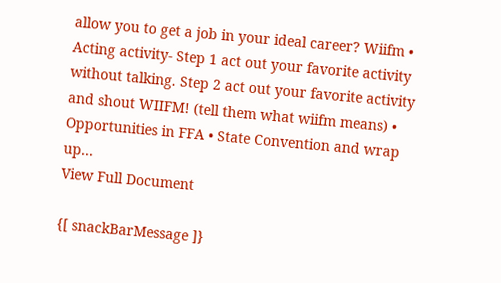allow you to get a job in your ideal career? Wiifm • Acting activity- Step 1 act out your favorite activity without talking. Step 2 act out your favorite activity and shout WIIFM! (tell them what wiifm means) • Opportunities in FFA • State Convention and wrap up...
View Full Document

{[ snackBarMessage ]}